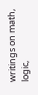writings on math, logic,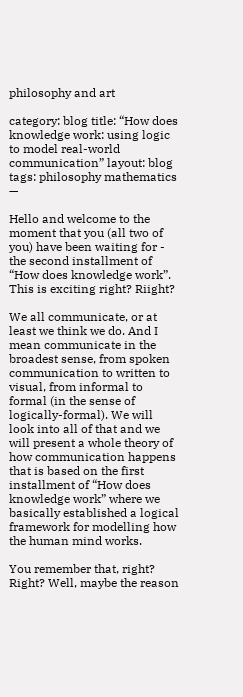philosophy and art

category: blog title: “How does knowledge work: using logic to model real-world communication” layout: blog tags: philosophy mathematics —

Hello and welcome to the moment that you (all two of you) have been waiting for - the second installment of “How does knowledge work”. This is exciting right? Riight?

We all communicate, or at least we think we do. And I mean communicate in the broadest sense, from spoken communication to written to visual, from informal to formal (in the sense of logically-formal). We will look into all of that and we will present a whole theory of how communication happens that is based on the first installment of “How does knowledge work” where we basically established a logical framework for modelling how the human mind works.

You remember that, right? Right? Well, maybe the reason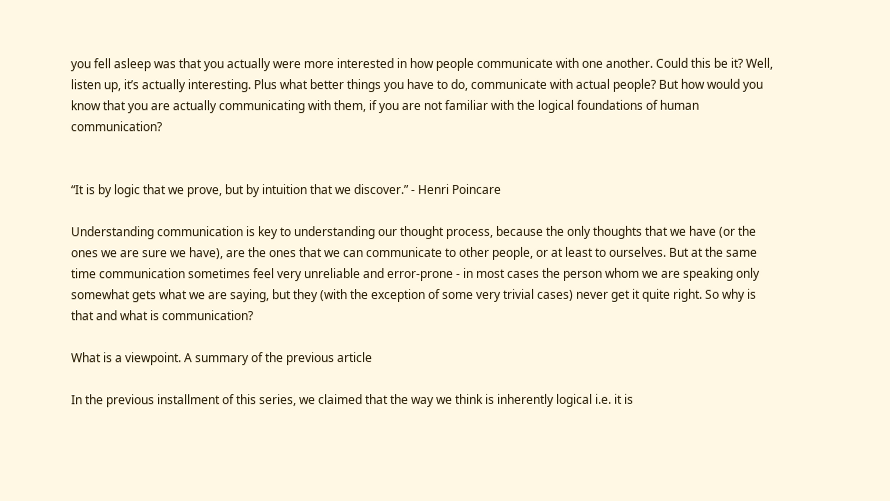you fell asleep was that you actually were more interested in how people communicate with one another. Could this be it? Well, listen up, it’s actually interesting. Plus what better things you have to do, communicate with actual people? But how would you know that you are actually communicating with them, if you are not familiar with the logical foundations of human communication?


“It is by logic that we prove, but by intuition that we discover.” - Henri Poincare

Understanding communication is key to understanding our thought process, because the only thoughts that we have (or the ones we are sure we have), are the ones that we can communicate to other people, or at least to ourselves. But at the same time communication sometimes feel very unreliable and error-prone - in most cases the person whom we are speaking only somewhat gets what we are saying, but they (with the exception of some very trivial cases) never get it quite right. So why is that and what is communication?

What is a viewpoint. A summary of the previous article

In the previous installment of this series, we claimed that the way we think is inherently logical i.e. it is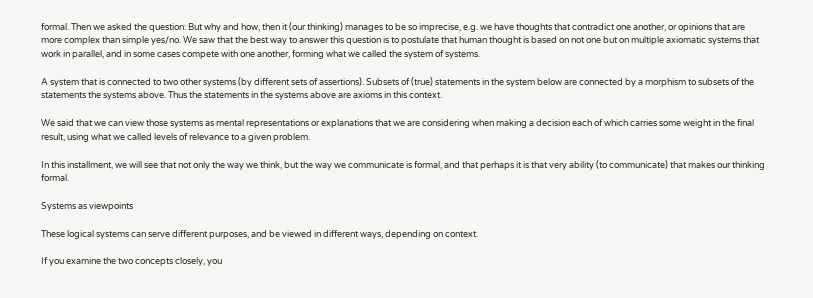formal. Then we asked the question: But why and how, then it (our thinking) manages to be so imprecise, e.g. we have thoughts that contradict one another, or opinions that are more complex than simple yes/no. We saw that the best way to answer this question is to postulate that human thought is based on not one but on multiple axiomatic systems that work in parallel, and in some cases compete with one another, forming what we called the system of systems.

A system that is connected to two other systems (by different sets of assertions). Subsets of (true) statements in the system below are connected by a morphism to subsets of the statements the systems above. Thus the statements in the systems above are axioms in this context.

We said that we can view those systems as mental representations or explanations that we are considering when making a decision each of which carries some weight in the final result, using what we called levels of relevance to a given problem.

In this installment, we will see that not only the way we think, but the way we communicate is formal, and that perhaps it is that very ability (to communicate) that makes our thinking formal.

Systems as viewpoints

These logical systems can serve different purposes, and be viewed in different ways, depending on context.

If you examine the two concepts closely, you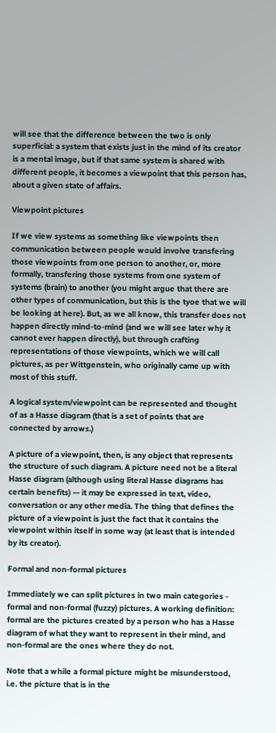will see that the difference between the two is only superficial: a system that exists just in the mind of its creator is a mental image, but if that same system is shared with different people, it becomes a viewpoint that this person has, about a given state of affairs.

Viewpoint pictures

If we view systems as something like viewpoints then communication between people would involve transfering those viewpoints from one person to another, or, more formally, transfering those systems from one system of systems (brain) to another (you might argue that there are other types of communication, but this is the tyoe that we will be looking at here). But, as we all know, this transfer does not happen directly mind-to-mind (and we will see later why it cannot ever happen directly), but through crafting representations of those viewpoints, which we will call pictures, as per Wittgenstein, who originally came up with most of this stuff.

A logical system/viewpoint can be represented and thought of as a Hasse diagram (that is a set of points that are connected by arrows.)

A picture of a viewpoint, then, is any object that represents the structure of such diagram. A picture need not be a literal Hasse diagram (although using literal Hasse diagrams has certain benefits) — it may be expressed in text, video, conversation or any other media. The thing that defines the picture of a viewpoint is just the fact that it contains the viewpoint within itself in some way (at least that is intended by its creator).

Formal and non-formal pictures

Immediately we can split pictures in two main categories - formal and non-formal (fuzzy) pictures. A working definition: formal are the pictures created by a person who has a Hasse diagram of what they want to represent in their mind, and non-formal are the ones where they do not.

Note that a while a formal picture might be misunderstood, i.e. the picture that is in the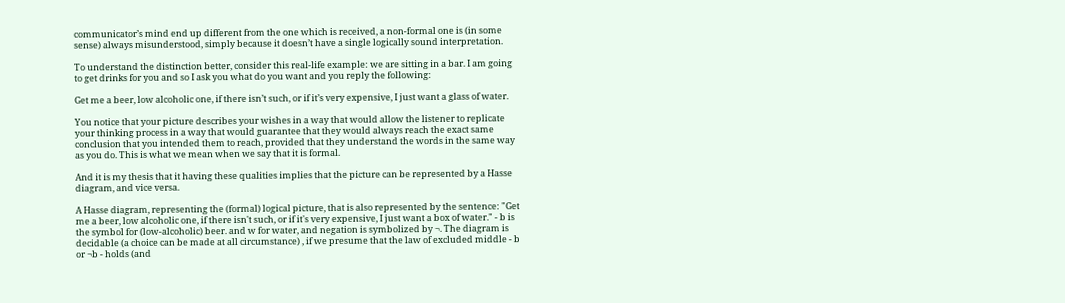communicator’s mind end up different from the one which is received, a non-formal one is (in some sense) always misunderstood, simply because it doesn’t have a single logically sound interpretation.

To understand the distinction better, consider this real-life example: we are sitting in a bar. I am going to get drinks for you and so I ask you what do you want and you reply the following:

Get me a beer, low alcoholic one, if there isn’t such, or if it’s very expensive, I just want a glass of water.

You notice that your picture describes your wishes in a way that would allow the listener to replicate your thinking process in a way that would guarantee that they would always reach the exact same conclusion that you intended them to reach, provided that they understand the words in the same way as you do. This is what we mean when we say that it is formal.

And it is my thesis that it having these qualities implies that the picture can be represented by a Hasse diagram, and vice versa.

A Hasse diagram, representing the (formal) logical picture, that is also represented by the sentence: "Get me a beer, low alcoholic one, if there isn't such, or if it's very expensive, I just want a box of water." - b is the symbol for (low-alcoholic) beer. and w for water, and negation is symbolized by ¬. The diagram is decidable (a choice can be made at all circumstance) , if we presume that the law of excluded middle - b or ¬b - holds (and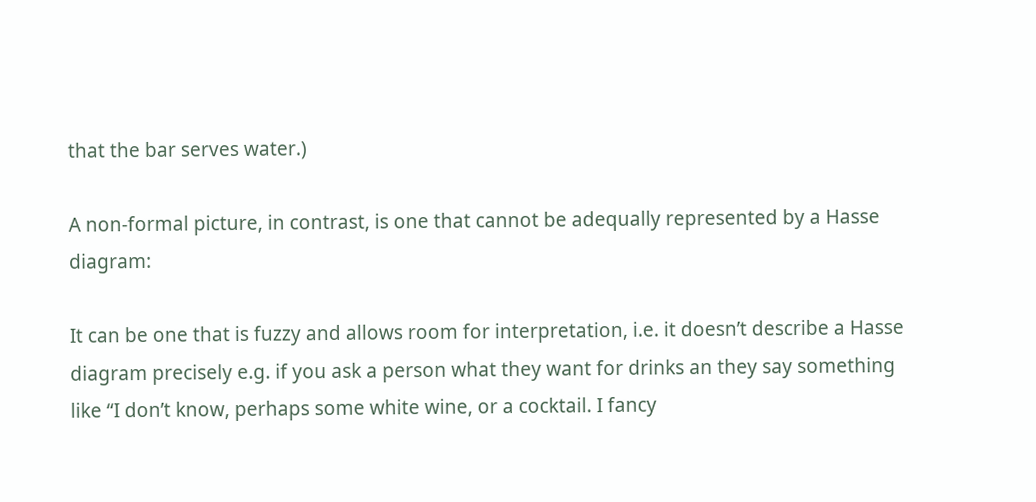that the bar serves water.)

A non-formal picture, in contrast, is one that cannot be adequally represented by a Hasse diagram:

It can be one that is fuzzy and allows room for interpretation, i.e. it doesn’t describe a Hasse diagram precisely e.g. if you ask a person what they want for drinks an they say something like “I don’t know, perhaps some white wine, or a cocktail. I fancy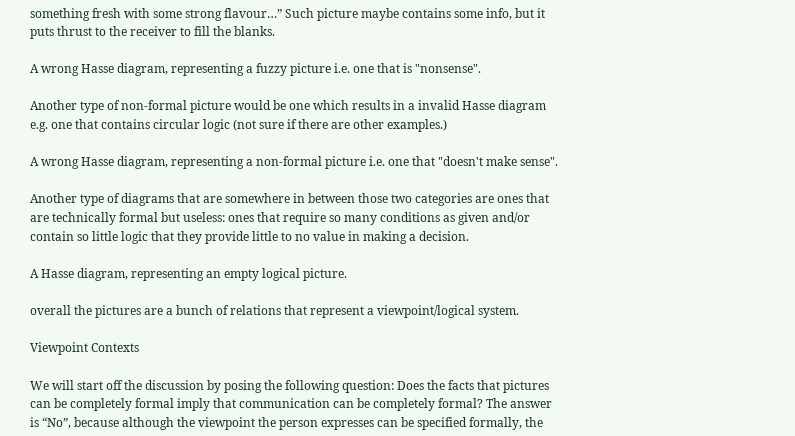something fresh with some strong flavour…” Such picture maybe contains some info, but it puts thrust to the receiver to fill the blanks.

A wrong Hasse diagram, representing a fuzzy picture i.e. one that is "nonsense".

Another type of non-formal picture would be one which results in a invalid Hasse diagram e.g. one that contains circular logic (not sure if there are other examples.)

A wrong Hasse diagram, representing a non-formal picture i.e. one that "doesn't make sense".

Another type of diagrams that are somewhere in between those two categories are ones that are technically formal but useless: ones that require so many conditions as given and/or contain so little logic that they provide little to no value in making a decision.

A Hasse diagram, representing an empty logical picture.

overall the pictures are a bunch of relations that represent a viewpoint/logical system.

Viewpoint Contexts

We will start off the discussion by posing the following question: Does the facts that pictures can be completely formal imply that communication can be completely formal? The answer is “No”, because although the viewpoint the person expresses can be specified formally, the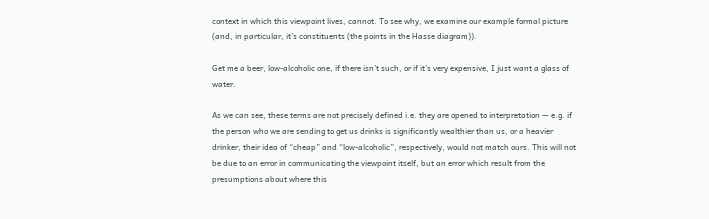context in which this viewpoint lives, cannot. To see why, we examine our example formal picture (and, in particular, it’s constituents (the points in the Hasse diagram)).

Get me a beer, low-alcoholic one, if there isn’t such, or if it’s very expensive, I just want a glass of water.

As we can see, these terms are not precisely defined i.e. they are opened to interpretation — e.g. if the person who we are sending to get us drinks is significantly wealthier than us, or a heavier drinker, their idea of “cheap” and “low-alcoholic”, respectively, would not match ours. This will not be due to an error in communicating the viewpoint itself, but an error which result from the presumptions about where this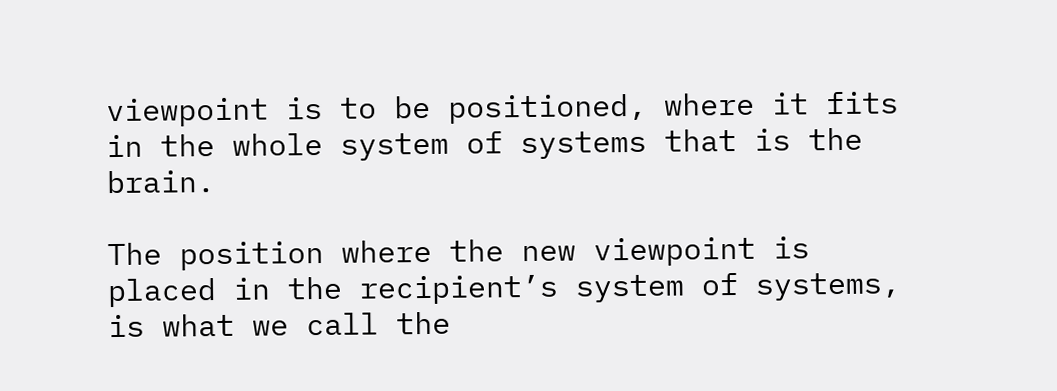viewpoint is to be positioned, where it fits in the whole system of systems that is the brain.

The position where the new viewpoint is placed in the recipient’s system of systems, is what we call the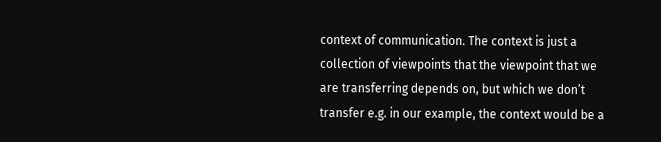context of communication. The context is just a collection of viewpoints that the viewpoint that we are transferring depends on, but which we don’t transfer e.g. in our example, the context would be a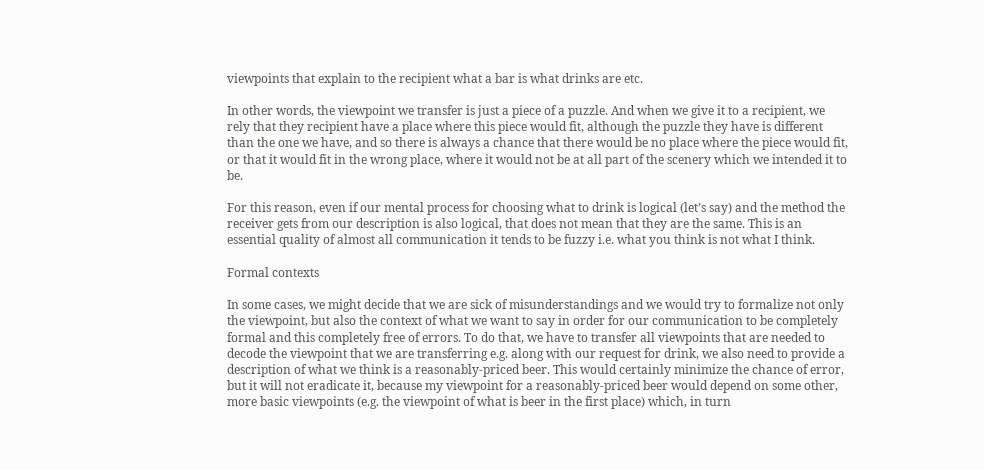viewpoints that explain to the recipient what a bar is what drinks are etc.

In other words, the viewpoint we transfer is just a piece of a puzzle. And when we give it to a recipient, we rely that they recipient have a place where this piece would fit, although the puzzle they have is different than the one we have, and so there is always a chance that there would be no place where the piece would fit, or that it would fit in the wrong place, where it would not be at all part of the scenery which we intended it to be.

For this reason, even if our mental process for choosing what to drink is logical (let’s say) and the method the receiver gets from our description is also logical, that does not mean that they are the same. This is an essential quality of almost all communication it tends to be fuzzy i.e. what you think is not what I think.

Formal contexts

In some cases, we might decide that we are sick of misunderstandings and we would try to formalize not only the viewpoint, but also the context of what we want to say in order for our communication to be completely formal and this completely free of errors. To do that, we have to transfer all viewpoints that are needed to decode the viewpoint that we are transferring e.g. along with our request for drink, we also need to provide a description of what we think is a reasonably-priced beer. This would certainly minimize the chance of error, but it will not eradicate it, because my viewpoint for a reasonably-priced beer would depend on some other, more basic viewpoints (e.g. the viewpoint of what is beer in the first place) which, in turn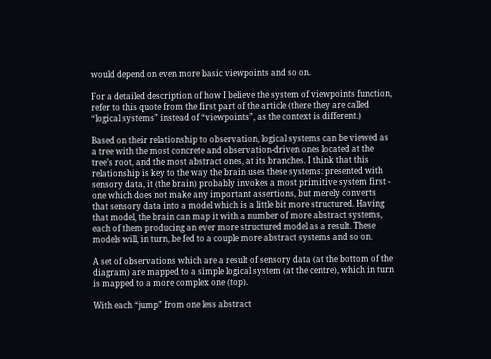would depend on even more basic viewpoints and so on.

For a detailed description of how I believe the system of viewpoints function, refer to this quote from the first part of the article (there they are called “logical systems” instead of “viewpoints”, as the context is different.)

Based on their relationship to observation, logical systems can be viewed as a tree with the most concrete and observation-driven ones located at the tree’s root, and the most abstract ones, at its branches. I think that this relationship is key to the way the brain uses these systems: presented with sensory data, it (the brain) probably invokes a most primitive system first - one which does not make any important assertions, but merely converts that sensory data into a model which is a little bit more structured. Having that model, the brain can map it with a number of more abstract systems, each of them producing an ever more structured model as a result. These models will, in turn, be fed to a couple more abstract systems and so on.

A set of observations which are a result of sensory data (at the bottom of the diagram) are mapped to a simple logical system (at the centre), which in turn is mapped to a more complex one (top).

With each “jump” from one less abstract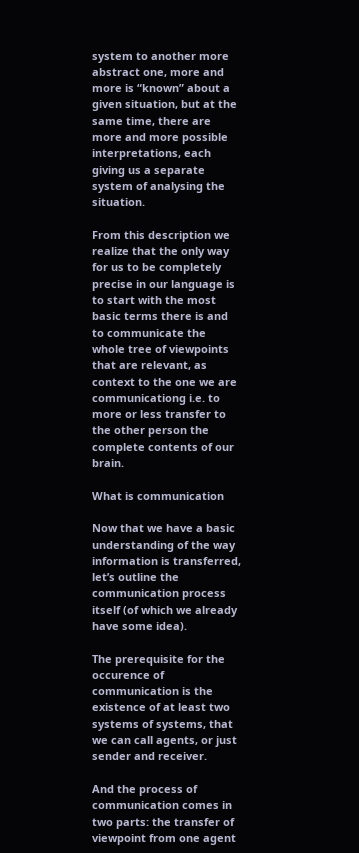system to another more abstract one, more and more is “known” about a given situation, but at the same time, there are more and more possible interpretations, each giving us a separate system of analysing the situation.

From this description we realize that the only way for us to be completely precise in our language is to start with the most basic terms there is and to communicate the whole tree of viewpoints that are relevant, as context to the one we are communicationg i.e. to more or less transfer to the other person the complete contents of our brain.

What is communication

Now that we have a basic understanding of the way information is transferred, let’s outline the communication process itself (of which we already have some idea).

The prerequisite for the occurence of communication is the existence of at least two systems of systems, that we can call agents, or just sender and receiver.

And the process of communication comes in two parts: the transfer of viewpoint from one agent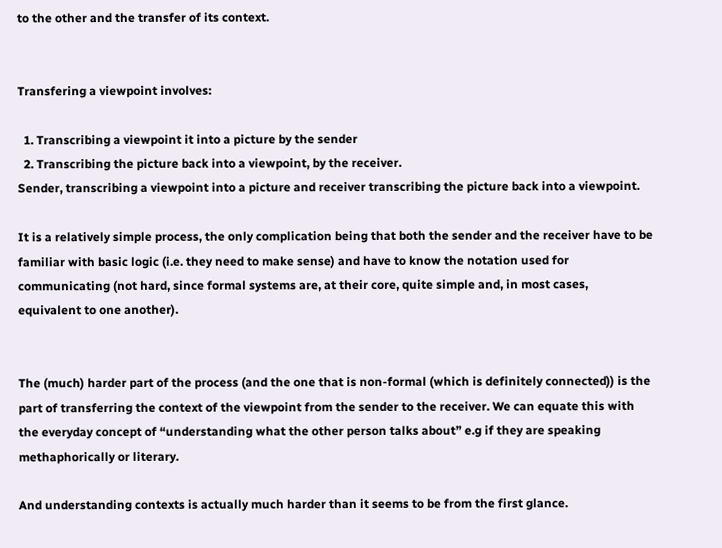to the other and the transfer of its context.


Transfering a viewpoint involves:

  1. Transcribing a viewpoint it into a picture by the sender
  2. Transcribing the picture back into a viewpoint, by the receiver.
Sender, transcribing a viewpoint into a picture and receiver transcribing the picture back into a viewpoint.

It is a relatively simple process, the only complication being that both the sender and the receiver have to be familiar with basic logic (i.e. they need to make sense) and have to know the notation used for communicating (not hard, since formal systems are, at their core, quite simple and, in most cases, equivalent to one another).


The (much) harder part of the process (and the one that is non-formal (which is definitely connected)) is the part of transferring the context of the viewpoint from the sender to the receiver. We can equate this with the everyday concept of “understanding what the other person talks about” e.g if they are speaking methaphorically or literary.

And understanding contexts is actually much harder than it seems to be from the first glance.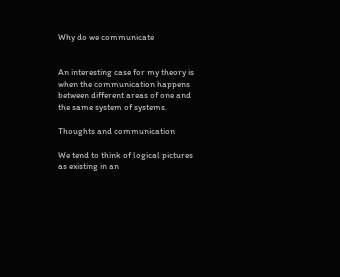Why do we communicate


An interesting case for my theory is when the communication happens between different areas of one and the same system of systems.

Thoughts and communication

We tend to think of logical pictures as existing in an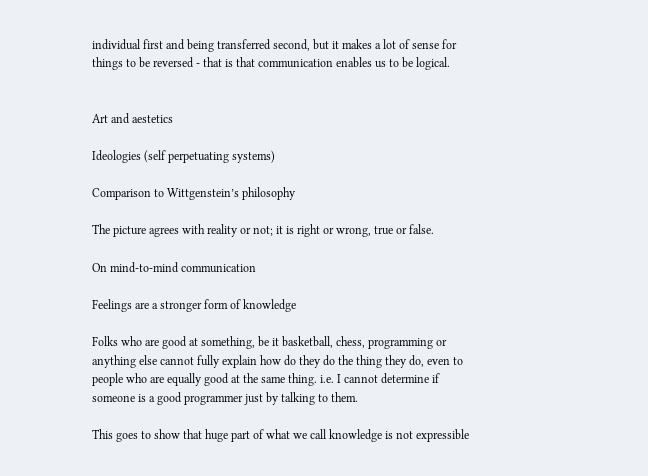individual first and being transferred second, but it makes a lot of sense for things to be reversed - that is that communication enables us to be logical.


Art and aestetics

Ideologies (self perpetuating systems)

Comparison to Wittgenstein’s philosophy

The picture agrees with reality or not; it is right or wrong, true or false.

On mind-to-mind communication

Feelings are a stronger form of knowledge

Folks who are good at something, be it basketball, chess, programming or anything else cannot fully explain how do they do the thing they do, even to people who are equally good at the same thing. i.e. I cannot determine if someone is a good programmer just by talking to them.

This goes to show that huge part of what we call knowledge is not expressible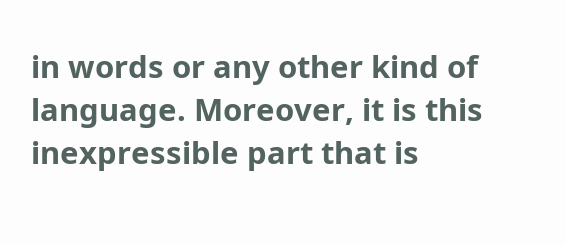in words or any other kind of language. Moreover, it is this inexpressible part that is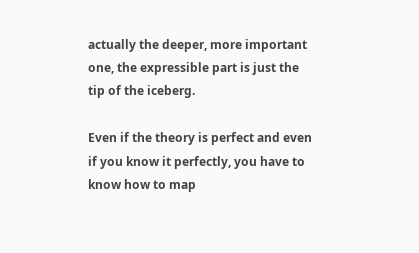actually the deeper, more important one, the expressible part is just the tip of the iceberg.

Even if the theory is perfect and even if you know it perfectly, you have to know how to map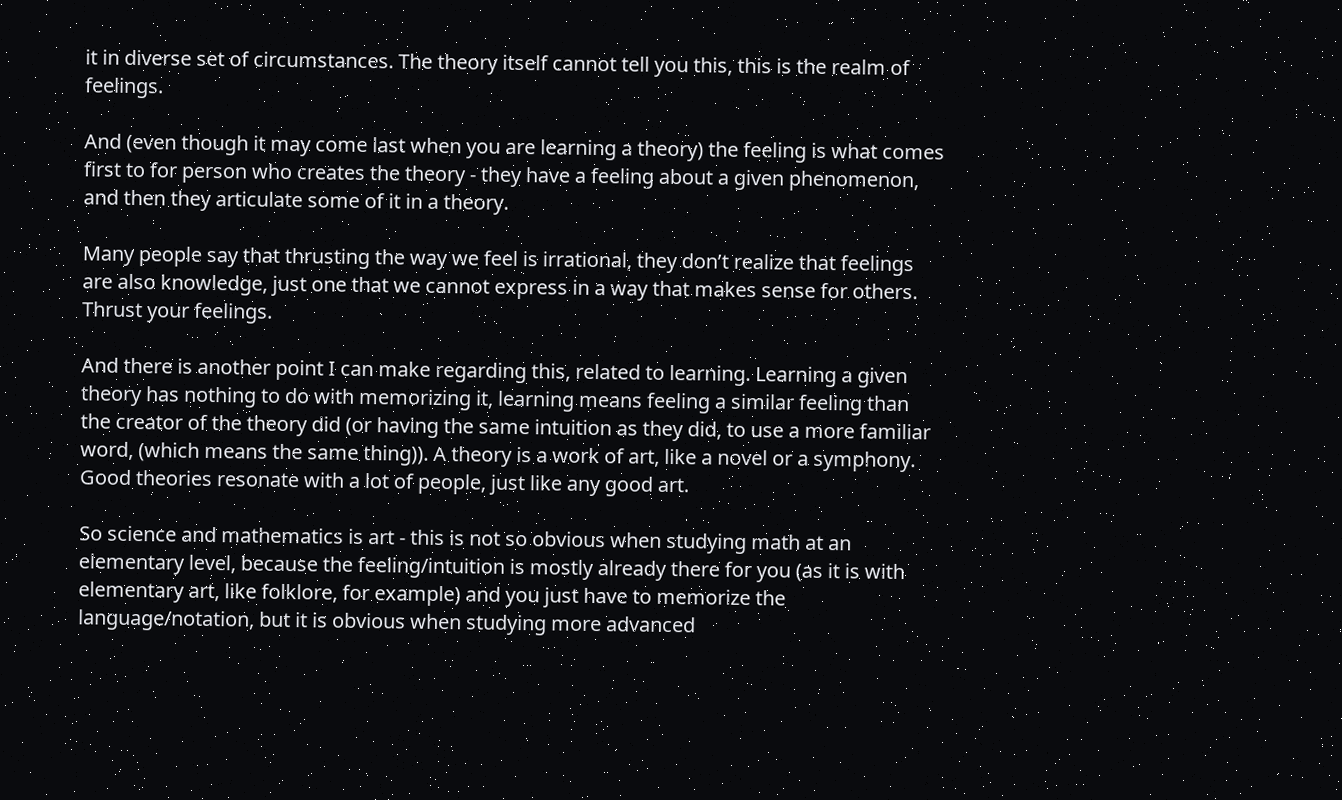it in diverse set of circumstances. The theory itself cannot tell you this, this is the realm of feelings.

And (even though it may come last when you are learning a theory) the feeling is what comes first to for person who creates the theory - they have a feeling about a given phenomenon, and then they articulate some of it in a theory.

Many people say that thrusting the way we feel is irrational, they don’t realize that feelings are also knowledge, just one that we cannot express in a way that makes sense for others. Thrust your feelings.

And there is another point I can make regarding this, related to learning. Learning a given theory has nothing to do with memorizing it, learning means feeling a similar feeling than the creator of the theory did (or having the same intuition as they did, to use a more familiar word, (which means the same thing)). A theory is a work of art, like a novel or a symphony. Good theories resonate with a lot of people, just like any good art.

So science and mathematics is art - this is not so obvious when studying math at an elementary level, because the feeling/intuition is mostly already there for you (as it is with elementary art, like folklore, for example) and you just have to memorize the language/notation, but it is obvious when studying more advanced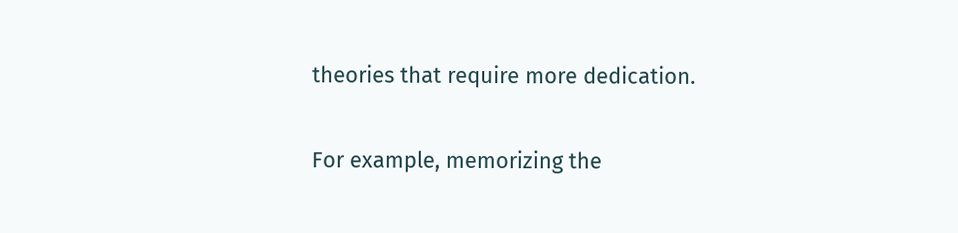theories that require more dedication.

For example, memorizing the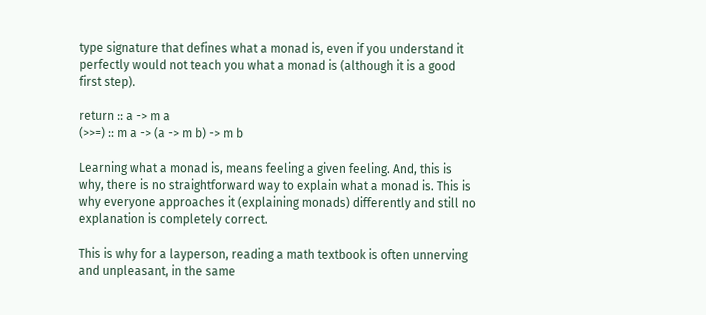type signature that defines what a monad is, even if you understand it perfectly would not teach you what a monad is (although it is a good first step).

return :: a -> m a
(>>=) :: m a -> (a -> m b) -> m b

Learning what a monad is, means feeling a given feeling. And, this is why, there is no straightforward way to explain what a monad is. This is why everyone approaches it (explaining monads) differently and still no explanation is completely correct.

This is why for a layperson, reading a math textbook is often unnerving and unpleasant, in the same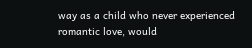way as a child who never experienced romantic love, would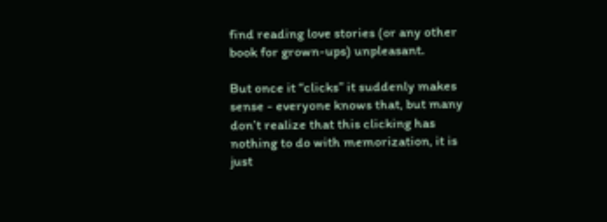find reading love stories (or any other book for grown-ups) unpleasant.

But once it “clicks” it suddenly makes sense - everyone knows that, but many don’t realize that this clicking has nothing to do with memorization, it is just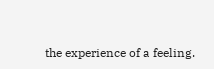the experience of a feeling.